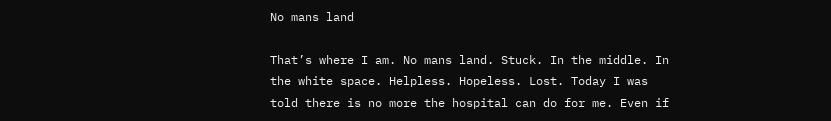No mans land

That’s where I am. No mans land. Stuck. In the middle. In the white space. Helpless. Hopeless. Lost. Today I was told there is no more the hospital can do for me. Even if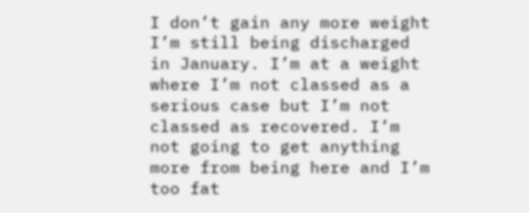I don’t gain any more weight I’m still being discharged in January. I’m at a weight where I’m not classed as a serious case but I’m not classed as recovered. I’m not going to get anything more from being here and I’m too fat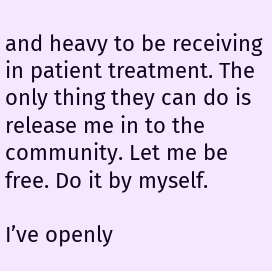and heavy to be receiving in patient treatment. The only thing they can do is release me in to the community. Let me be free. Do it by myself.

I’ve openly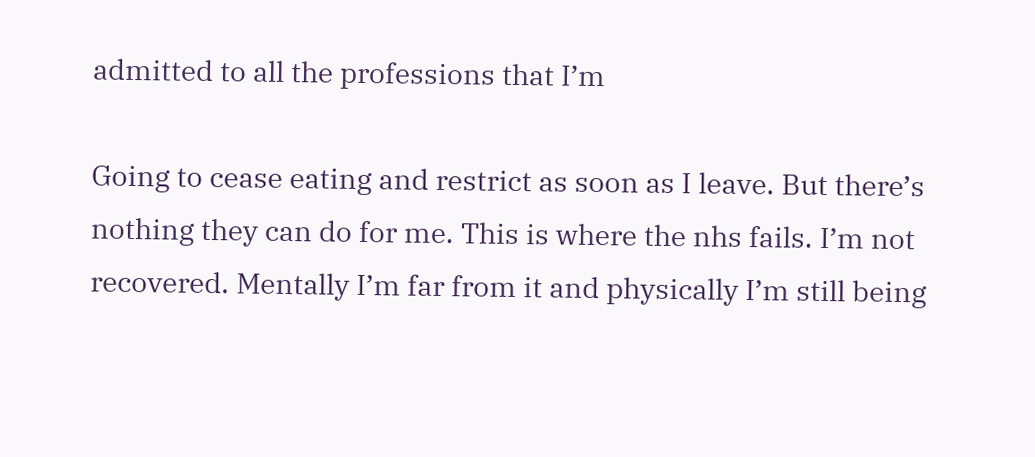admitted to all the professions that I’m

Going to cease eating and restrict as soon as I leave. But there’s nothing they can do for me. This is where the nhs fails. I’m not recovered. Mentally I’m far from it and physically I’m still being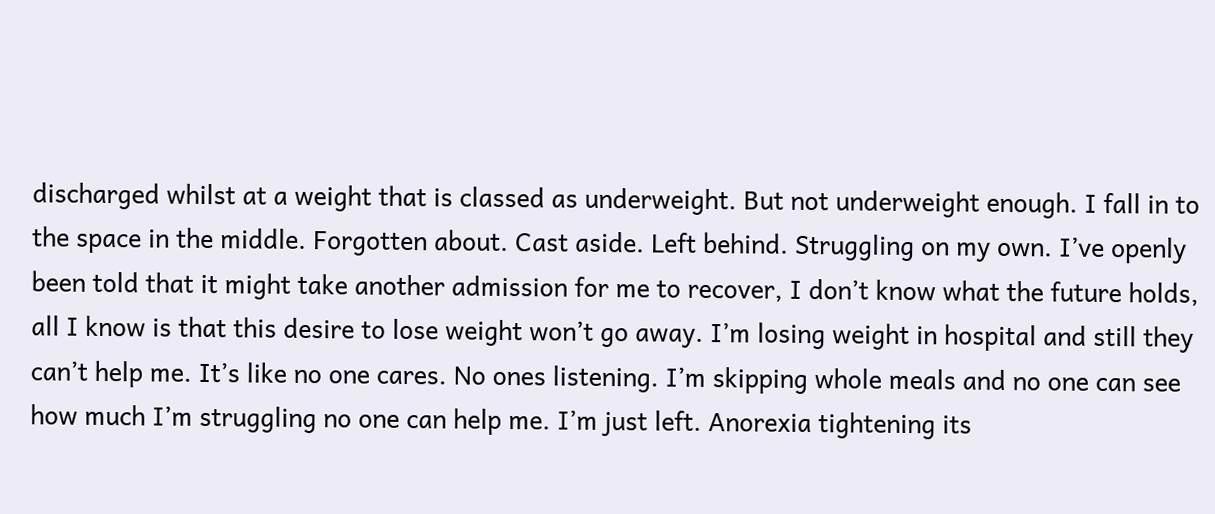discharged whilst at a weight that is classed as underweight. But not underweight enough. I fall in to the space in the middle. Forgotten about. Cast aside. Left behind. Struggling on my own. I’ve openly been told that it might take another admission for me to recover, I don’t know what the future holds, all I know is that this desire to lose weight won’t go away. I’m losing weight in hospital and still they can’t help me. It’s like no one cares. No ones listening. I’m skipping whole meals and no one can see how much I’m struggling no one can help me. I’m just left. Anorexia tightening its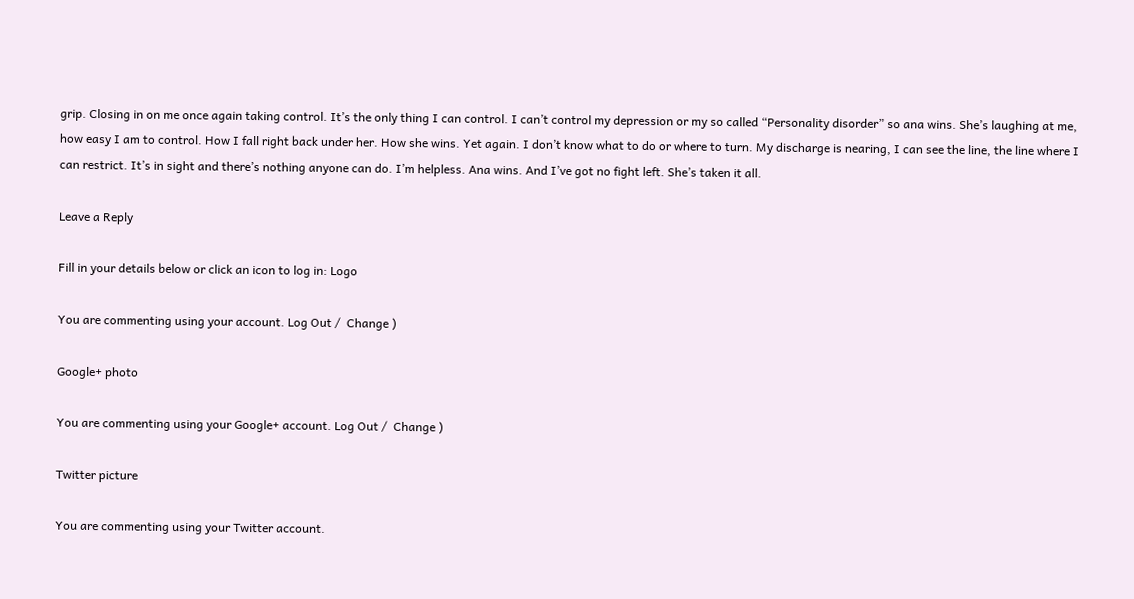grip. Closing in on me once again taking control. It’s the only thing I can control. I can’t control my depression or my so called “Personality disorder” so ana wins. She’s laughing at me, how easy I am to control. How I fall right back under her. How she wins. Yet again. I don’t know what to do or where to turn. My discharge is nearing, I can see the line, the line where I can restrict. It’s in sight and there’s nothing anyone can do. I’m helpless. Ana wins. And I’ve got no fight left. She’s taken it all.

Leave a Reply

Fill in your details below or click an icon to log in: Logo

You are commenting using your account. Log Out /  Change )

Google+ photo

You are commenting using your Google+ account. Log Out /  Change )

Twitter picture

You are commenting using your Twitter account.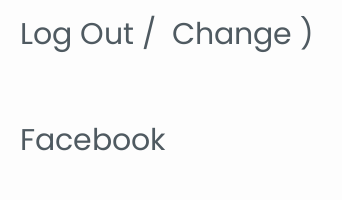Log Out /  Change )

Facebook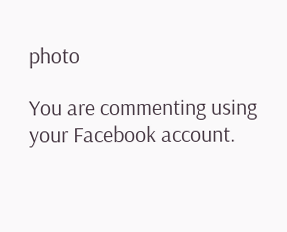photo

You are commenting using your Facebook account.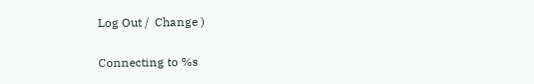Log Out /  Change )

Connecting to %s